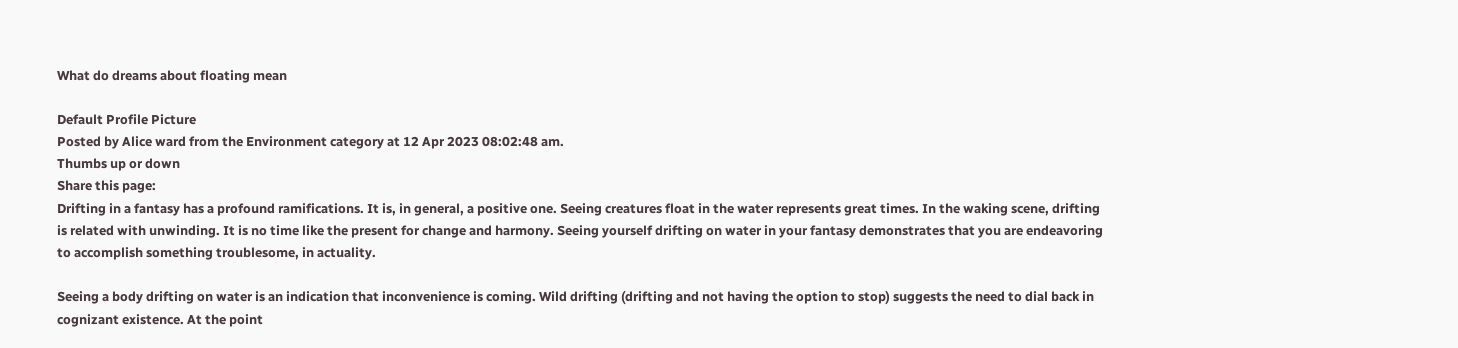What do dreams about floating mean

Default Profile Picture
Posted by Alice ward from the Environment category at 12 Apr 2023 08:02:48 am.
Thumbs up or down
Share this page:
Drifting in a fantasy has a profound ramifications. It is, in general, a positive one. Seeing creatures float in the water represents great times. In the waking scene, drifting is related with unwinding. It is no time like the present for change and harmony. Seeing yourself drifting on water in your fantasy demonstrates that you are endeavoring to accomplish something troublesome, in actuality.

Seeing a body drifting on water is an indication that inconvenience is coming. Wild drifting (drifting and not having the option to stop) suggests the need to dial back in cognizant existence. At the point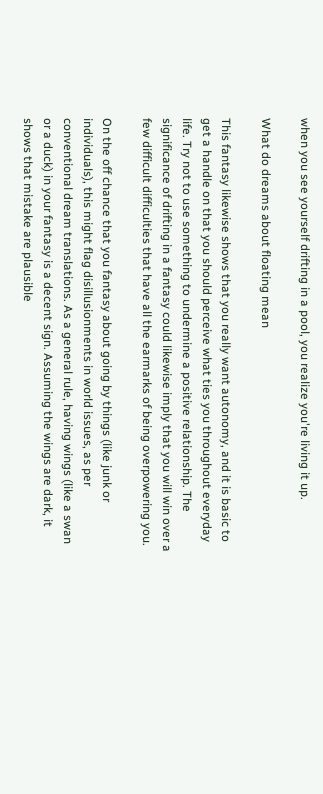when you see yourself drifting in a pool, you realize you're living it up.

What do dreams about floating mean

This fantasy likewise shows that you really want autonomy, and it is basic to get a handle on that you should perceive what ties you throughout everyday life. Try not to use something to undermine a positive relationship. The significance of drifting in a fantasy could likewise imply that you will win over a few difficult difficulties that have all the earmarks of being overpowering you.

On the off chance that you fantasy about going by things (like junk or individuals), this might flag disillusionments in world issues, as per conventional dream translations. As a general rule, having wings (like a swan or a duck) in your fantasy is a decent sign. Assuming the wings are dark, it shows that mistake are plausible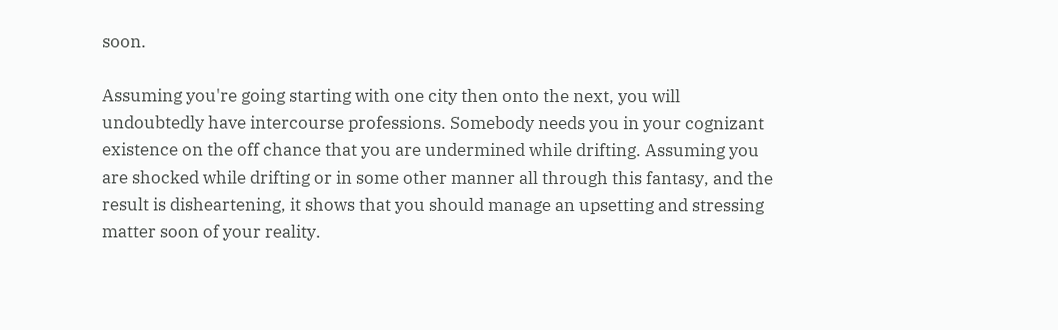soon.

Assuming you're going starting with one city then onto the next, you will undoubtedly have intercourse professions. Somebody needs you in your cognizant existence on the off chance that you are undermined while drifting. Assuming you are shocked while drifting or in some other manner all through this fantasy, and the result is disheartening, it shows that you should manage an upsetting and stressing matter soon of your reality.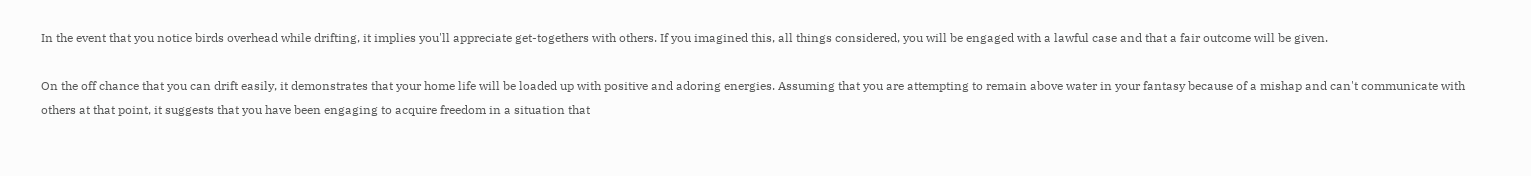In the event that you notice birds overhead while drifting, it implies you'll appreciate get-togethers with others. If you imagined this, all things considered, you will be engaged with a lawful case and that a fair outcome will be given.

On the off chance that you can drift easily, it demonstrates that your home life will be loaded up with positive and adoring energies. Assuming that you are attempting to remain above water in your fantasy because of a mishap and can't communicate with others at that point, it suggests that you have been engaging to acquire freedom in a situation that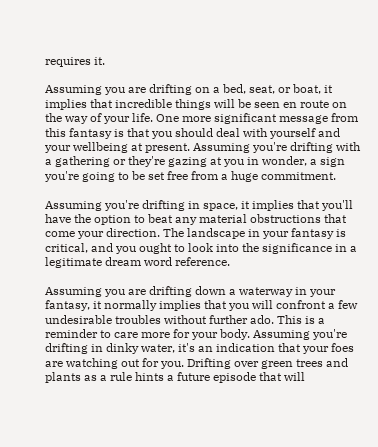requires it.

Assuming you are drifting on a bed, seat, or boat, it implies that incredible things will be seen en route on the way of your life. One more significant message from this fantasy is that you should deal with yourself and your wellbeing at present. Assuming you're drifting with a gathering or they're gazing at you in wonder, a sign you're going to be set free from a huge commitment.

Assuming you're drifting in space, it implies that you'll have the option to beat any material obstructions that come your direction. The landscape in your fantasy is critical, and you ought to look into the significance in a legitimate dream word reference.

Assuming you are drifting down a waterway in your fantasy, it normally implies that you will confront a few undesirable troubles without further ado. This is a reminder to care more for your body. Assuming you're drifting in dinky water, it's an indication that your foes are watching out for you. Drifting over green trees and plants as a rule hints a future episode that will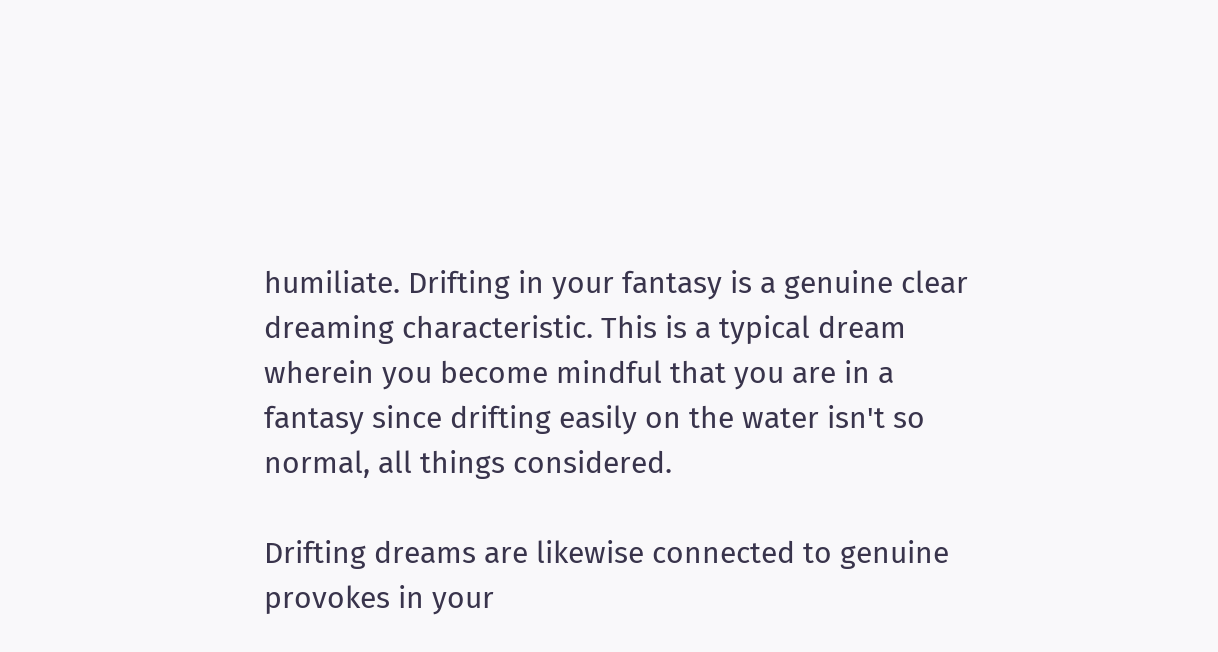humiliate. Drifting in your fantasy is a genuine clear dreaming characteristic. This is a typical dream wherein you become mindful that you are in a fantasy since drifting easily on the water isn't so normal, all things considered.

Drifting dreams are likewise connected to genuine provokes in your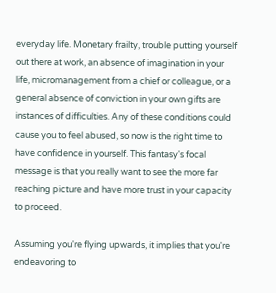everyday life. Monetary frailty, trouble putting yourself out there at work, an absence of imagination in your life, micromanagement from a chief or colleague, or a general absence of conviction in your own gifts are instances of difficulties. Any of these conditions could cause you to feel abused, so now is the right time to have confidence in yourself. This fantasy's focal message is that you really want to see the more far reaching picture and have more trust in your capacity to proceed.

Assuming you're flying upwards, it implies that you're endeavoring to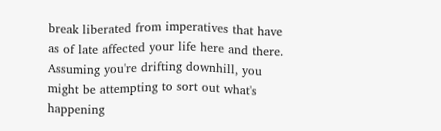break liberated from imperatives that have as of late affected your life here and there. Assuming you're drifting downhill, you might be attempting to sort out what's happening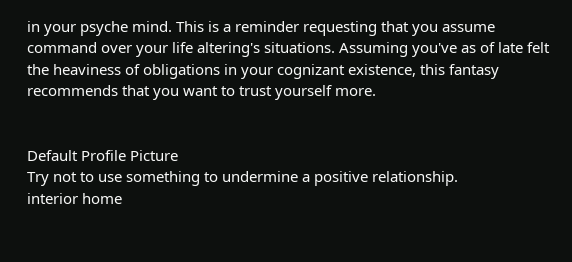in your psyche mind. This is a reminder requesting that you assume command over your life altering's situations. Assuming you've as of late felt the heaviness of obligations in your cognizant existence, this fantasy recommends that you want to trust yourself more.


Default Profile Picture
Try not to use something to undermine a positive relationship.
interior home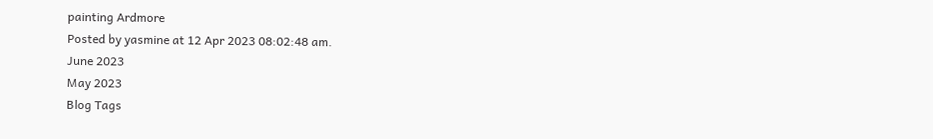painting Ardmore
Posted by yasmine at 12 Apr 2023 08:02:48 am.
June 2023
May 2023
Blog Tags